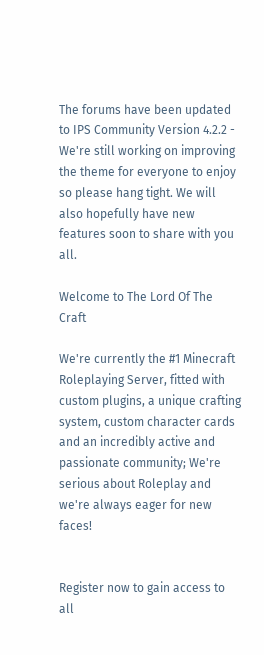The forums have been updated to IPS Community Version 4.2.2 - We're still working on improving the theme for everyone to enjoy so please hang tight. We will also hopefully have new features soon to share with you all.

Welcome to The Lord Of The Craft

We're currently the #1 Minecraft Roleplaying Server, fitted with custom plugins, a unique crafting system, custom character cards and an incredibly active and passionate community; We're serious about Roleplay and we're always eager for new faces!


Register now to gain access to all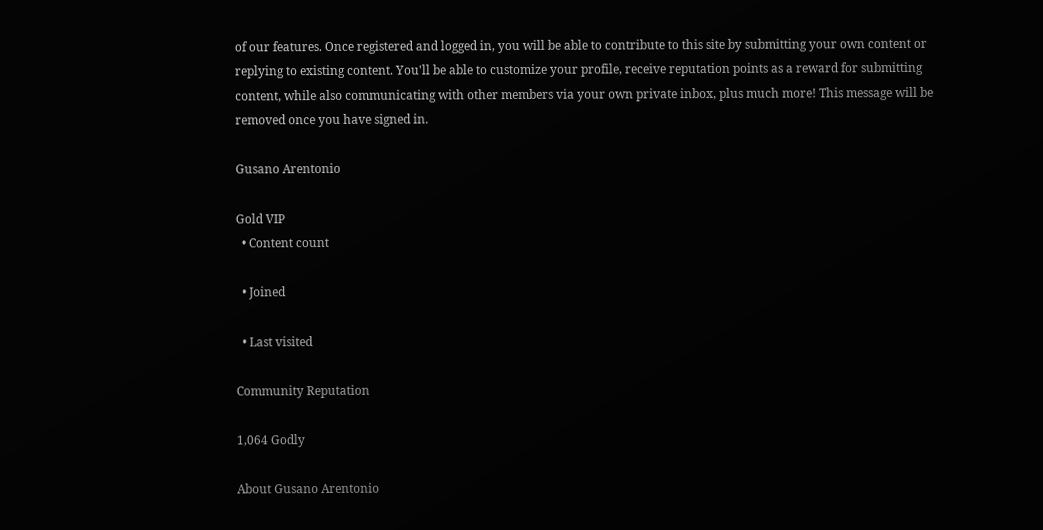of our features. Once registered and logged in, you will be able to contribute to this site by submitting your own content or replying to existing content. You'll be able to customize your profile, receive reputation points as a reward for submitting content, while also communicating with other members via your own private inbox, plus much more! This message will be removed once you have signed in.

Gusano Arentonio

Gold VIP
  • Content count

  • Joined

  • Last visited

Community Reputation

1,064 Godly

About Gusano Arentonio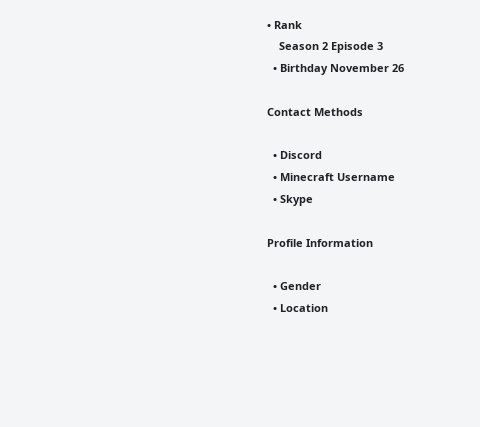• Rank
    Season 2 Episode 3
  • Birthday November 26

Contact Methods

  • Discord
  • Minecraft Username
  • Skype

Profile Information

  • Gender
  • Location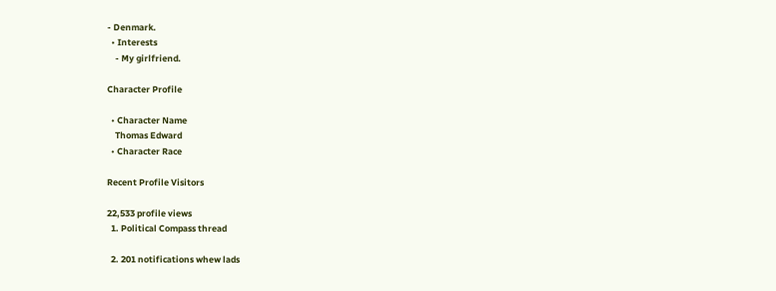- Denmark.
  • Interests
    - My girlfriend.

Character Profile

  • Character Name
    Thomas Edward
  • Character Race

Recent Profile Visitors

22,533 profile views
  1. Political Compass thread

  2. 201 notifications whew lads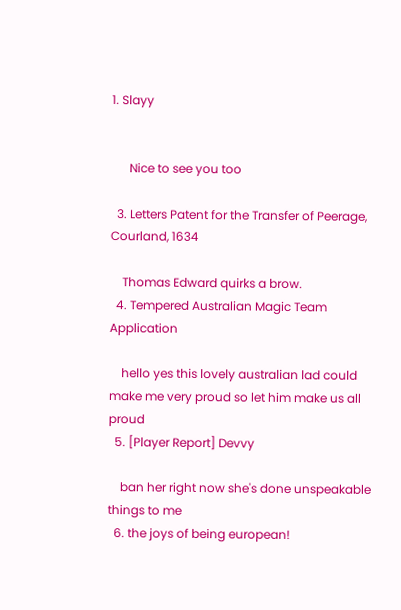1. Slayy


      Nice to see you too

  3. Letters Patent for the Transfer of Peerage, Courland, 1634

    Thomas Edward quirks a brow.
  4. Tempered Australian Magic Team Application

    hello yes this lovely australian lad could make me very proud so let him make us all proud
  5. [Player Report] Devvy

    ban her right now she's done unspeakable things to me
  6. the joys of being european!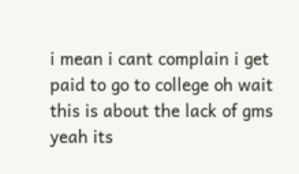i mean i cant complain i get paid to go to college oh wait this is about the lack of gms yeah its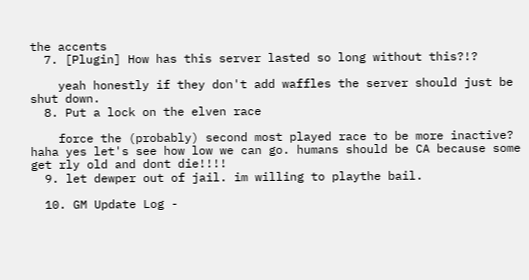the accents
  7. [Plugin] How has this server lasted so long without this?!?

    yeah honestly if they don't add waffles the server should just be shut down.
  8. Put a lock on the elven race

    force the (probably) second most played race to be more inactive? haha yes let's see how low we can go. humans should be CA because some get rly old and dont die!!!!
  9. let dewper out of jail. im willing to playthe bail.

  10. GM Update Log -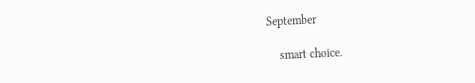September

    smart choice.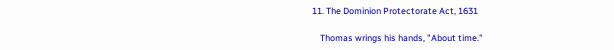11. The Dominion Protectorate Act, 1631

    Thomas wrings his hands, "About time."